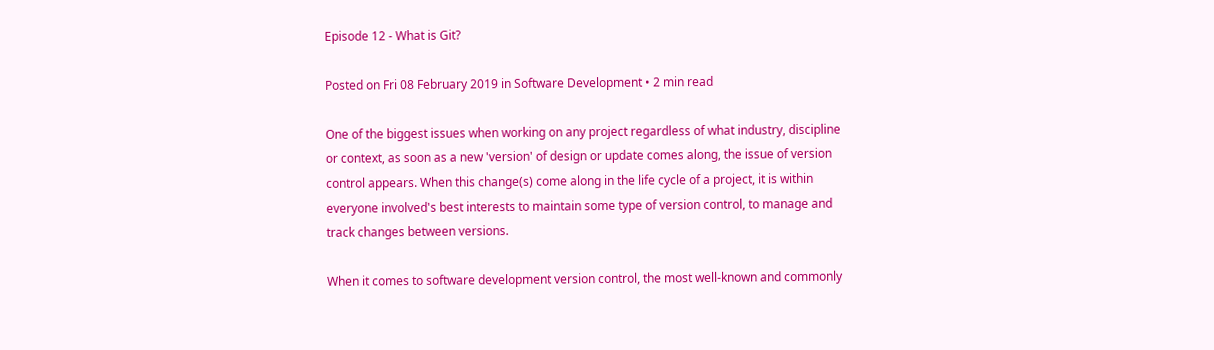Episode 12 - What is Git?

Posted on Fri 08 February 2019 in Software Development • 2 min read

One of the biggest issues when working on any project regardless of what industry, discipline or context, as soon as a new 'version' of design or update comes along, the issue of version control appears. When this change(s) come along in the life cycle of a project, it is within everyone involved's best interests to maintain some type of version control, to manage and track changes between versions.

When it comes to software development version control, the most well-known and commonly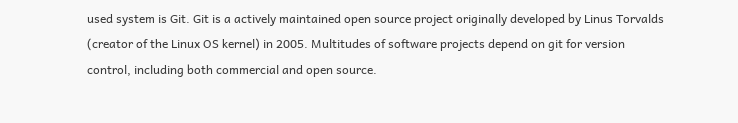used system is Git. Git is a actively maintained open source project originally developed by Linus Torvalds (creator of the Linux OS kernel) in 2005. Multitudes of software projects depend on git for version control, including both commercial and open source.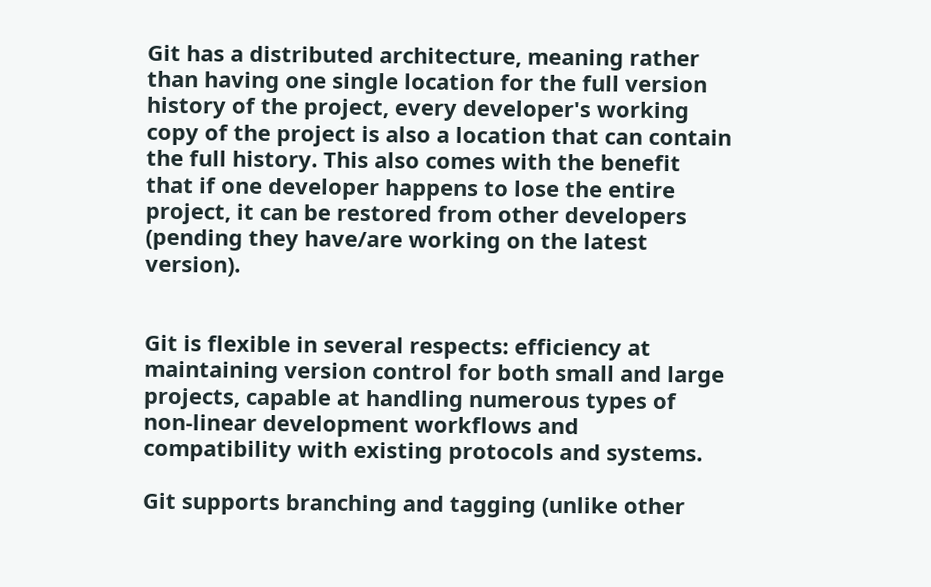Git has a distributed architecture, meaning rather than having one single location for the full version history of the project, every developer's working copy of the project is also a location that can contain the full history. This also comes with the benefit that if one developer happens to lose the entire project, it can be restored from other developers (pending they have/are working on the latest version).


Git is flexible in several respects: efficiency at maintaining version control for both small and large projects, capable at handling numerous types of non-linear development workflows and compatibility with existing protocols and systems.

Git supports branching and tagging (unlike other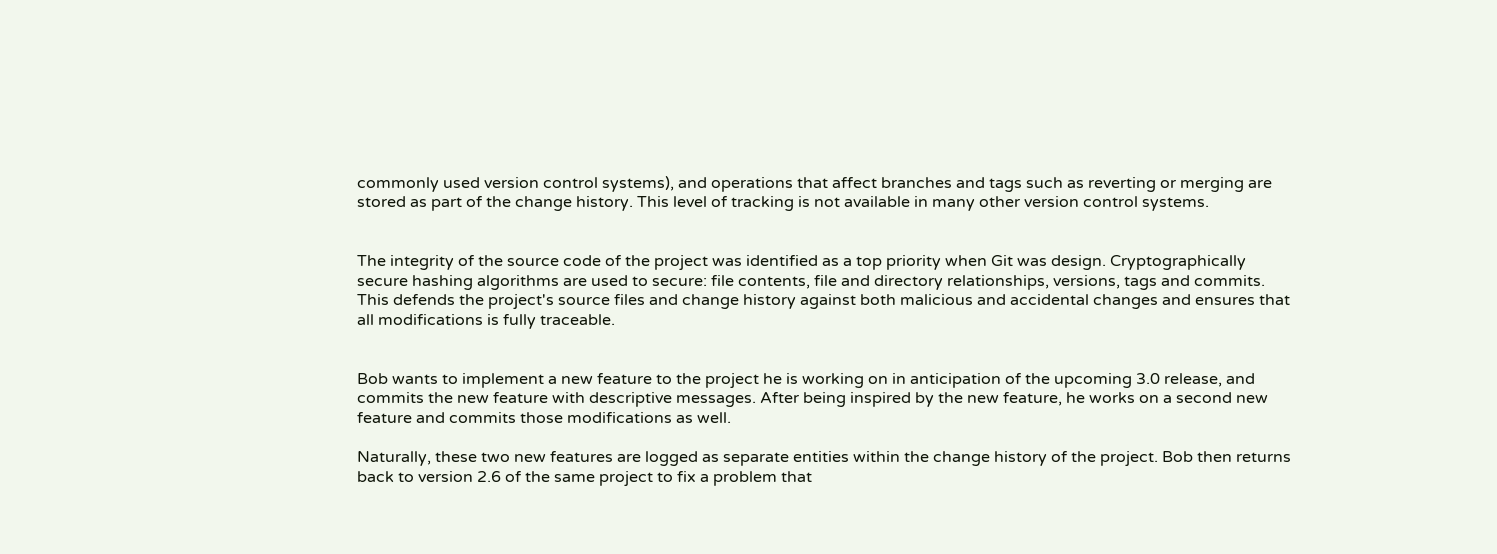commonly used version control systems), and operations that affect branches and tags such as reverting or merging are stored as part of the change history. This level of tracking is not available in many other version control systems.


The integrity of the source code of the project was identified as a top priority when Git was design. Cryptographically secure hashing algorithms are used to secure: file contents, file and directory relationships, versions, tags and commits. This defends the project's source files and change history against both malicious and accidental changes and ensures that all modifications is fully traceable.


Bob wants to implement a new feature to the project he is working on in anticipation of the upcoming 3.0 release, and commits the new feature with descriptive messages. After being inspired by the new feature, he works on a second new feature and commits those modifications as well.

Naturally, these two new features are logged as separate entities within the change history of the project. Bob then returns back to version 2.6 of the same project to fix a problem that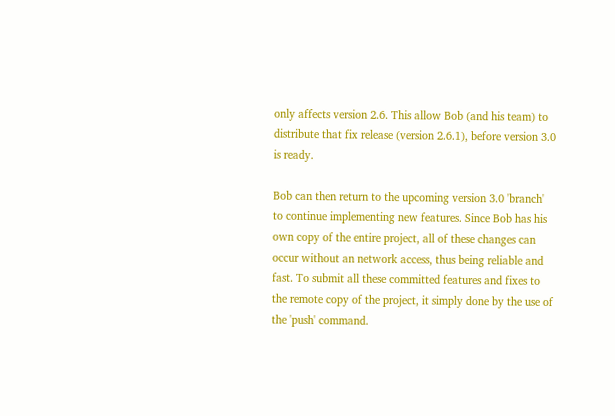only affects version 2.6. This allow Bob (and his team) to distribute that fix release (version 2.6.1), before version 3.0 is ready.

Bob can then return to the upcoming version 3.0 'branch' to continue implementing new features. Since Bob has his own copy of the entire project, all of these changes can occur without an network access, thus being reliable and fast. To submit all these committed features and fixes to the remote copy of the project, it simply done by the use of the 'push' command.